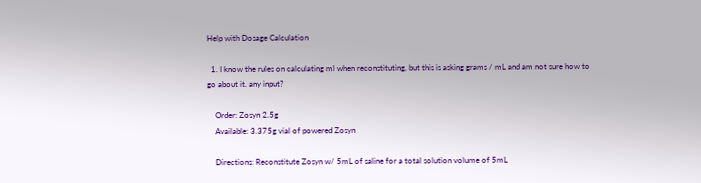Help with Dosage Calculation

  1. I know the rules on calculating ml when reconstituting, but this is asking grams / mL and am not sure how to go about it. any input?

    Order: Zosyn 2.5g
    Available: 3.375g vial of powered Zosyn

    Directions: Reconstitute Zosyn w/ 5mL of saline for a total solution volume of 5mL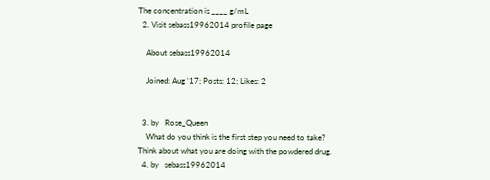The concentration is ____ g/mL
  2. Visit sebass19962014 profile page

    About sebass19962014

    Joined: Aug '17; Posts: 12; Likes: 2


  3. by   Rose_Queen
    What do you think is the first step you need to take? Think about what you are doing with the powdered drug.
  4. by   sebass19962014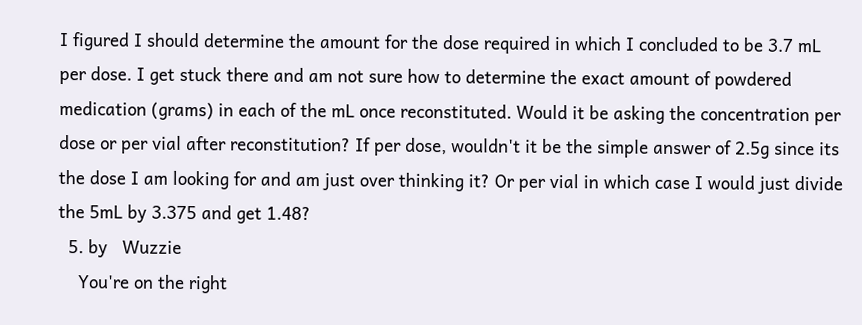I figured I should determine the amount for the dose required in which I concluded to be 3.7 mL per dose. I get stuck there and am not sure how to determine the exact amount of powdered medication (grams) in each of the mL once reconstituted. Would it be asking the concentration per dose or per vial after reconstitution? If per dose, wouldn't it be the simple answer of 2.5g since its the dose I am looking for and am just over thinking it? Or per vial in which case I would just divide the 5mL by 3.375 and get 1.48?
  5. by   Wuzzie
    You're on the right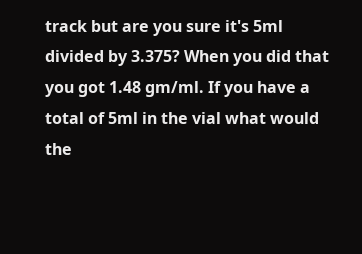track but are you sure it's 5ml divided by 3.375? When you did that you got 1.48 gm/ml. If you have a total of 5ml in the vial what would the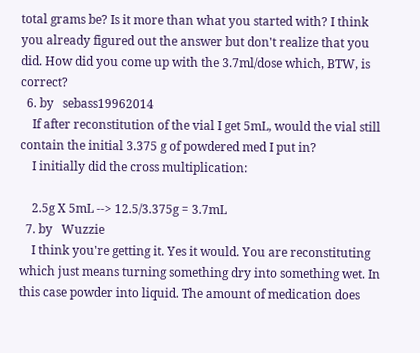total grams be? Is it more than what you started with? I think you already figured out the answer but don't realize that you did. How did you come up with the 3.7ml/dose which, BTW, is correct?
  6. by   sebass19962014
    If after reconstitution of the vial I get 5mL, would the vial still contain the initial 3.375 g of powdered med I put in?
    I initially did the cross multiplication:

    2.5g X 5mL --> 12.5/3.375g = 3.7mL
  7. by   Wuzzie
    I think you're getting it. Yes it would. You are reconstituting which just means turning something dry into something wet. In this case powder into liquid. The amount of medication does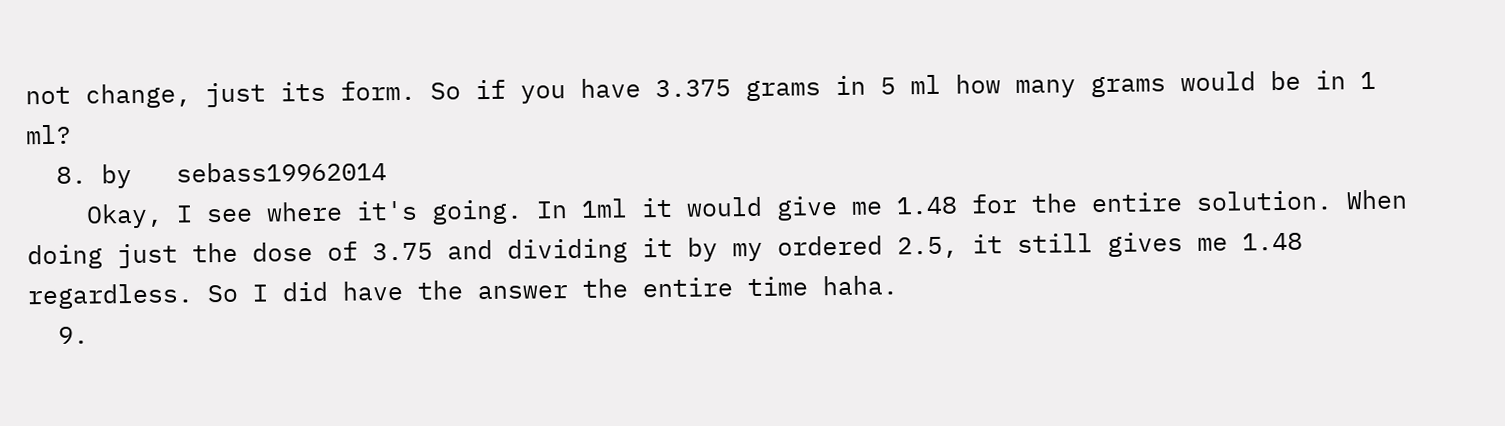not change, just its form. So if you have 3.375 grams in 5 ml how many grams would be in 1 ml?
  8. by   sebass19962014
    Okay, I see where it's going. In 1ml it would give me 1.48 for the entire solution. When doing just the dose of 3.75 and dividing it by my ordered 2.5, it still gives me 1.48 regardless. So I did have the answer the entire time haha.
  9.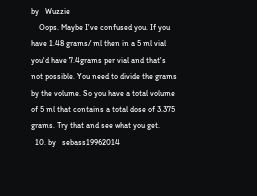by   Wuzzie
    Oops. Maybe I've confused you. If you have 1.48 grams/ ml then in a 5 ml vial you'd have 7.4grams per vial and that's not possible. You need to divide the grams by the volume. So you have a total volume of 5 ml that contains a total dose of 3.375 grams. Try that and see what you get.
  10. by   sebass19962014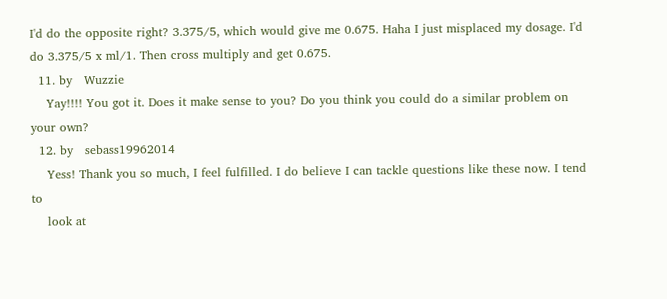I'd do the opposite right? 3.375/5, which would give me 0.675. Haha I just misplaced my dosage. I'd do 3.375/5 x ml/1. Then cross multiply and get 0.675.
  11. by   Wuzzie
    Yay!!!! You got it. Does it make sense to you? Do you think you could do a similar problem on your own?
  12. by   sebass19962014
    Yess! Thank you so much, I feel fulfilled. I do believe I can tackle questions like these now. I tend to
    look at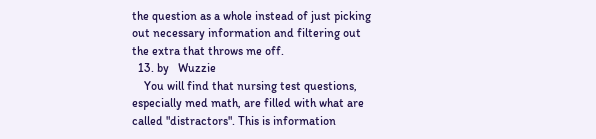the question as a whole instead of just picking out necessary information and filtering out the extra that throws me off.
  13. by   Wuzzie
    You will find that nursing test questions, especially med math, are filled with what are called "distractors". This is information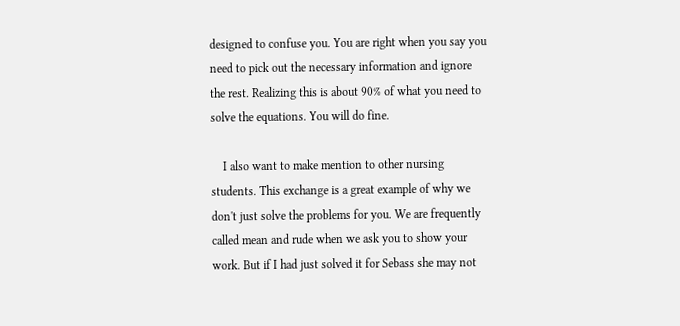designed to confuse you. You are right when you say you need to pick out the necessary information and ignore the rest. Realizing this is about 90% of what you need to solve the equations. You will do fine.

    I also want to make mention to other nursing students. This exchange is a great example of why we don't just solve the problems for you. We are frequently called mean and rude when we ask you to show your work. But if I had just solved it for Sebass she may not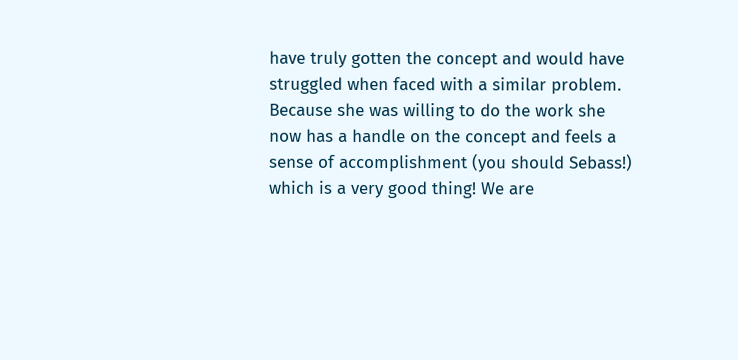have truly gotten the concept and would have struggled when faced with a similar problem. Because she was willing to do the work she now has a handle on the concept and feels a sense of accomplishment (you should Sebass!) which is a very good thing! We are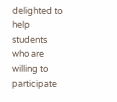delighted to help students who are willing to participate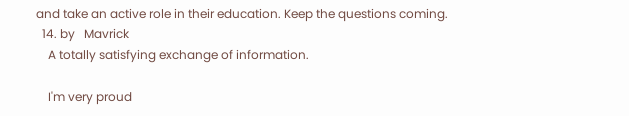and take an active role in their education. Keep the questions coming.
  14. by   Mavrick
    A totally satisfying exchange of information.

    I'm very proud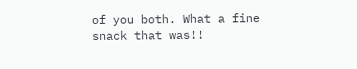of you both. What a fine snack that was!!